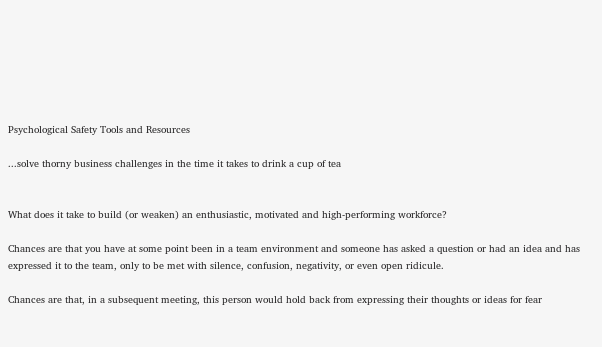Psychological Safety Tools and Resources

...solve thorny business challenges in the time it takes to drink a cup of tea


What does it take to build (or weaken) an enthusiastic, motivated and high-performing workforce?

Chances are that you have at some point been in a team environment and someone has asked a question or had an idea and has expressed it to the team, only to be met with silence, confusion, negativity, or even open ridicule.

Chances are that, in a subsequent meeting, this person would hold back from expressing their thoughts or ideas for fear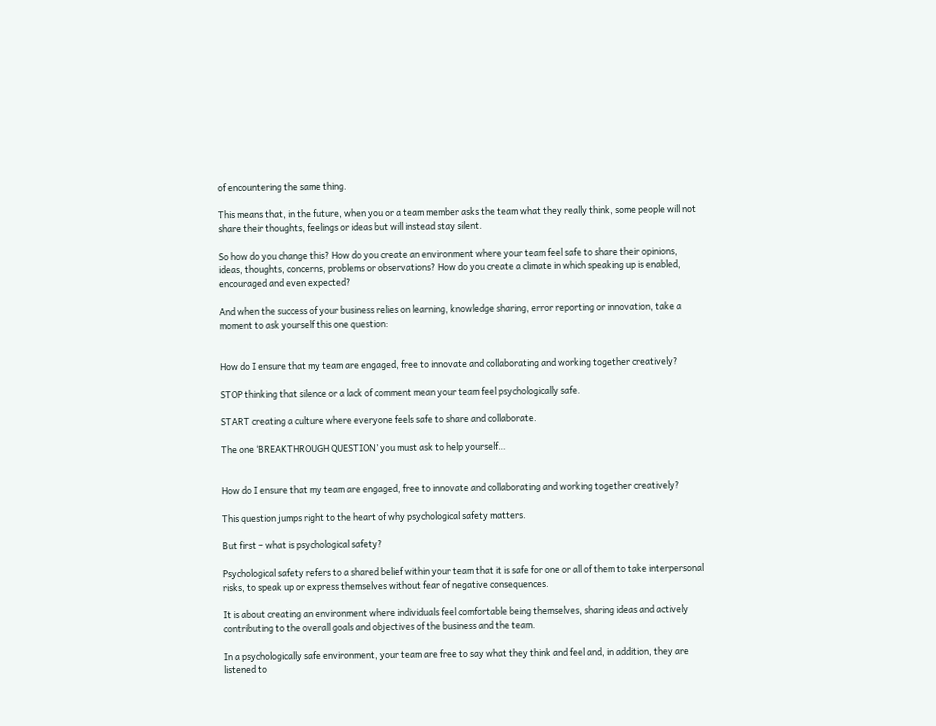of encountering the same thing.

This means that, in the future, when you or a team member asks the team what they really think, some people will not share their thoughts, feelings or ideas but will instead stay silent.

So how do you change this? How do you create an environment where your team feel safe to share their opinions, ideas, thoughts, concerns, problems or observations? How do you create a climate in which speaking up is enabled, encouraged and even expected?

And when the success of your business relies on learning, knowledge sharing, error reporting or innovation, take a moment to ask yourself this one question:


How do I ensure that my team are engaged, free to innovate and collaborating and working together creatively?

STOP thinking that silence or a lack of comment mean your team feel psychologically safe.

START creating a culture where everyone feels safe to share and collaborate.

The one ‘BREAKTHROUGH QUESTION’ you must ask to help yourself…


How do I ensure that my team are engaged, free to innovate and collaborating and working together creatively?

This question jumps right to the heart of why psychological safety matters.

But first – what is psychological safety?

Psychological safety refers to a shared belief within your team that it is safe for one or all of them to take interpersonal risks, to speak up or express themselves without fear of negative consequences.

It is about creating an environment where individuals feel comfortable being themselves, sharing ideas and actively contributing to the overall goals and objectives of the business and the team.

In a psychologically safe environment, your team are free to say what they think and feel and, in addition, they are listened to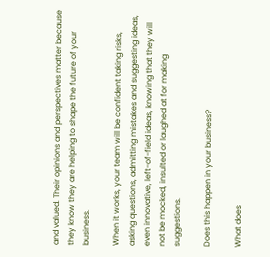and valued. Their opinions and perspectives matter because they know they are helping to shape the future of your business.

When it works, your team will be confident taking risks, asking questions, admitting mistakes and suggesting ideas, even innovative, left-of-field ideas, knowing that they will not be mocked, insulted or laughed at for making suggestions.

Does this happen in your business?

What does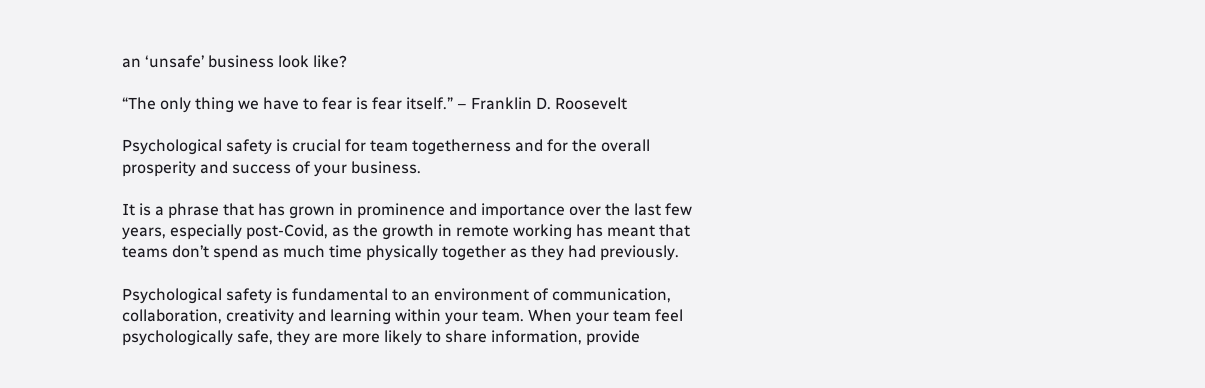an ‘unsafe’ business look like?

“The only thing we have to fear is fear itself.” – Franklin D. Roosevelt

Psychological safety is crucial for team togetherness and for the overall prosperity and success of your business.

It is a phrase that has grown in prominence and importance over the last few years, especially post-Covid, as the growth in remote working has meant that teams don’t spend as much time physically together as they had previously.

Psychological safety is fundamental to an environment of communication, collaboration, creativity and learning within your team. When your team feel psychologically safe, they are more likely to share information, provide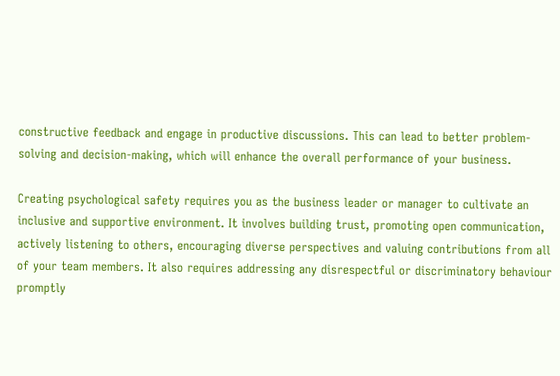constructive feedback and engage in productive discussions. This can lead to better problem-solving and decision-making, which will enhance the overall performance of your business.

Creating psychological safety requires you as the business leader or manager to cultivate an inclusive and supportive environment. It involves building trust, promoting open communication, actively listening to others, encouraging diverse perspectives and valuing contributions from all of your team members. It also requires addressing any disrespectful or discriminatory behaviour promptly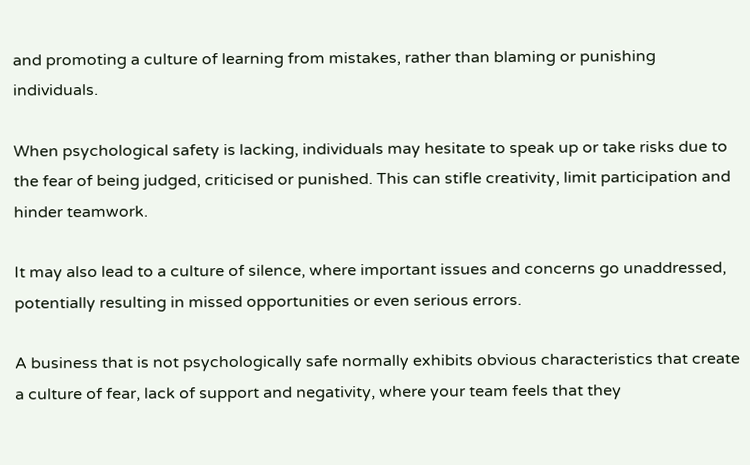and promoting a culture of learning from mistakes, rather than blaming or punishing individuals.

When psychological safety is lacking, individuals may hesitate to speak up or take risks due to the fear of being judged, criticised or punished. This can stifle creativity, limit participation and hinder teamwork.

It may also lead to a culture of silence, where important issues and concerns go unaddressed, potentially resulting in missed opportunities or even serious errors.

A business that is not psychologically safe normally exhibits obvious characteristics that create a culture of fear, lack of support and negativity, where your team feels that they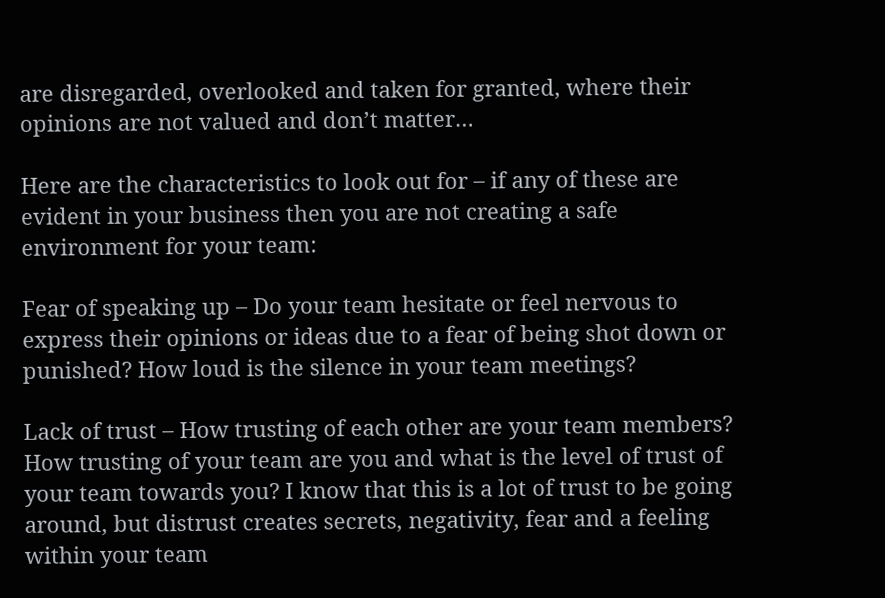are disregarded, overlooked and taken for granted, where their opinions are not valued and don’t matter…

Here are the characteristics to look out for – if any of these are evident in your business then you are not creating a safe environment for your team:

Fear of speaking up – Do your team hesitate or feel nervous to express their opinions or ideas due to a fear of being shot down or punished? How loud is the silence in your team meetings?

Lack of trust – How trusting of each other are your team members? How trusting of your team are you and what is the level of trust of your team towards you? I know that this is a lot of trust to be going around, but distrust creates secrets, negativity, fear and a feeling within your team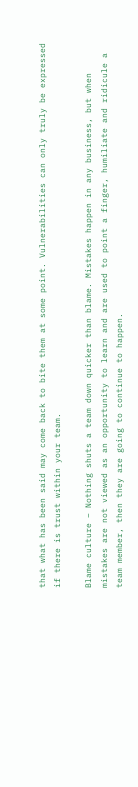that what has been said may come back to bite them at some point. Vulnerabilities can only truly be expressed if there is trust within your team.

Blame culture – Nothing shuts a team down quicker than blame. Mistakes happen in any business, but when mistakes are not viewed as an opportunity to learn and are used to point a finger, humiliate and ridicule a team member, then they are going to continue to happen.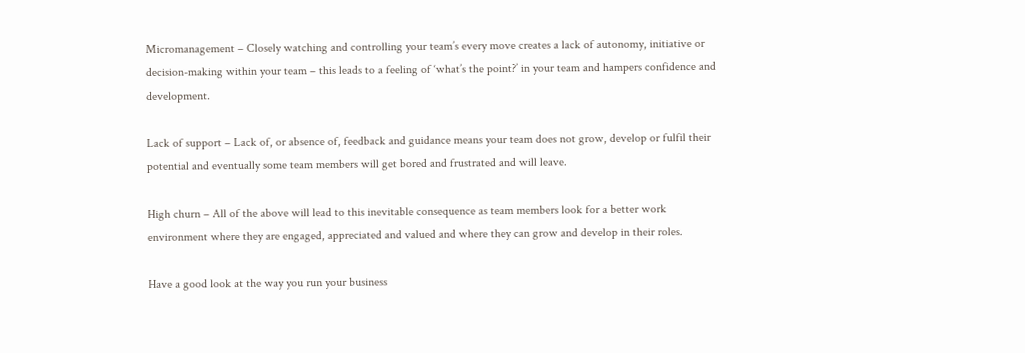Micromanagement – Closely watching and controlling your team’s every move creates a lack of autonomy, initiative or decision-making within your team – this leads to a feeling of ‘what’s the point?’ in your team and hampers confidence and development.

Lack of support – Lack of, or absence of, feedback and guidance means your team does not grow, develop or fulfil their potential and eventually some team members will get bored and frustrated and will leave.

High churn – All of the above will lead to this inevitable consequence as team members look for a better work environment where they are engaged, appreciated and valued and where they can grow and develop in their roles.

Have a good look at the way you run your business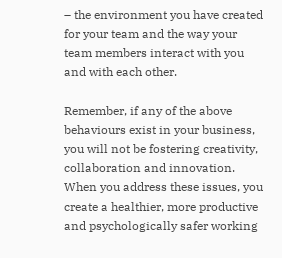– the environment you have created for your team and the way your team members interact with you and with each other.

Remember, if any of the above behaviours exist in your business, you will not be fostering creativity, collaboration and innovation. When you address these issues, you create a healthier, more productive and psychologically safer working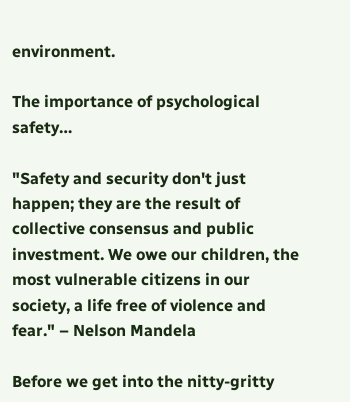environment.

The importance of psychological safety…

"Safety and security don't just happen; they are the result of collective consensus and public investment. We owe our children, the most vulnerable citizens in our society, a life free of violence and fear." – Nelson Mandela

Before we get into the nitty-gritty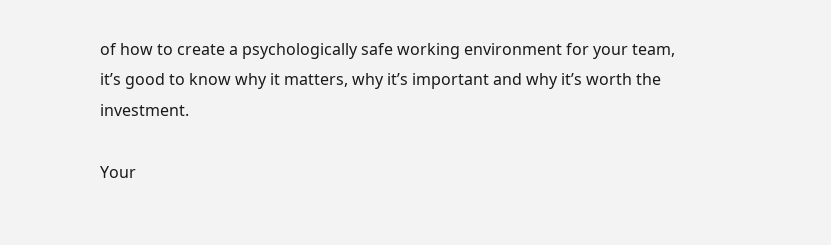of how to create a psychologically safe working environment for your team, it’s good to know why it matters, why it’s important and why it’s worth the investment.

Your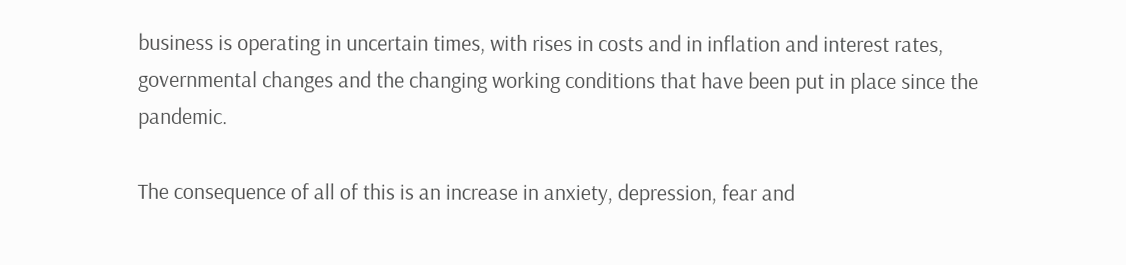business is operating in uncertain times, with rises in costs and in inflation and interest rates, governmental changes and the changing working conditions that have been put in place since the pandemic.

The consequence of all of this is an increase in anxiety, depression, fear and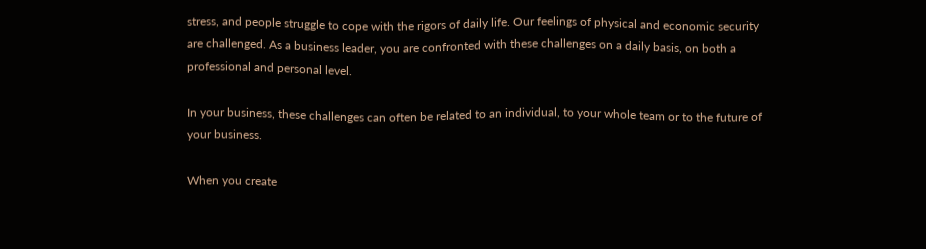stress, and people struggle to cope with the rigors of daily life. Our feelings of physical and economic security are challenged. As a business leader, you are confronted with these challenges on a daily basis, on both a professional and personal level.

In your business, these challenges can often be related to an individual, to your whole team or to the future of your business.

When you create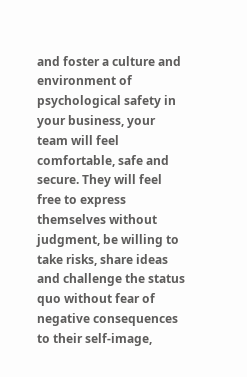and foster a culture and environment of psychological safety in your business, your team will feel comfortable, safe and secure. They will feel free to express themselves without judgment, be willing to take risks, share ideas and challenge the status quo without fear of negative consequences to their self-image,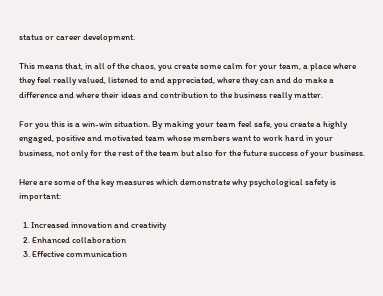status or career development.

This means that, in all of the chaos, you create some calm for your team, a place where they feel really valued, listened to and appreciated, where they can and do make a difference and where their ideas and contribution to the business really matter.

For you this is a win-win situation. By making your team feel safe, you create a highly engaged, positive and motivated team whose members want to work hard in your business, not only for the rest of the team but also for the future success of your business.

Here are some of the key measures which demonstrate why psychological safety is important:

  1. Increased innovation and creativity
  2. Enhanced collaboration
  3. Effective communication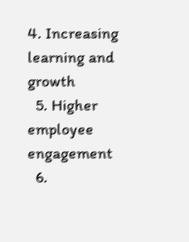4. Increasing learning and growth
  5. Higher employee engagement
  6.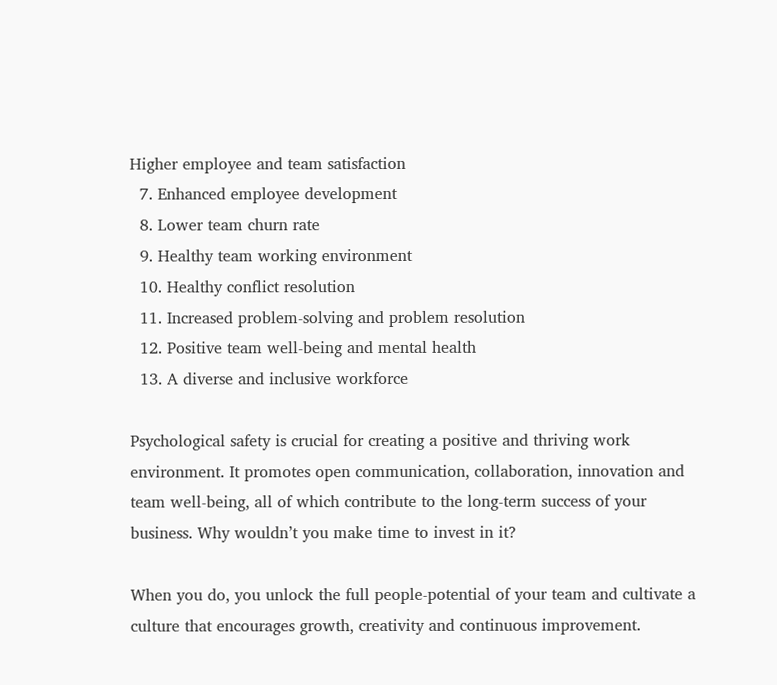Higher employee and team satisfaction
  7. Enhanced employee development
  8. Lower team churn rate
  9. Healthy team working environment
  10. Healthy conflict resolution
  11. Increased problem-solving and problem resolution
  12. Positive team well-being and mental health
  13. A diverse and inclusive workforce

Psychological safety is crucial for creating a positive and thriving work environment. It promotes open communication, collaboration, innovation and team well-being, all of which contribute to the long-term success of your business. Why wouldn’t you make time to invest in it?

When you do, you unlock the full people-potential of your team and cultivate a culture that encourages growth, creativity and continuous improvement.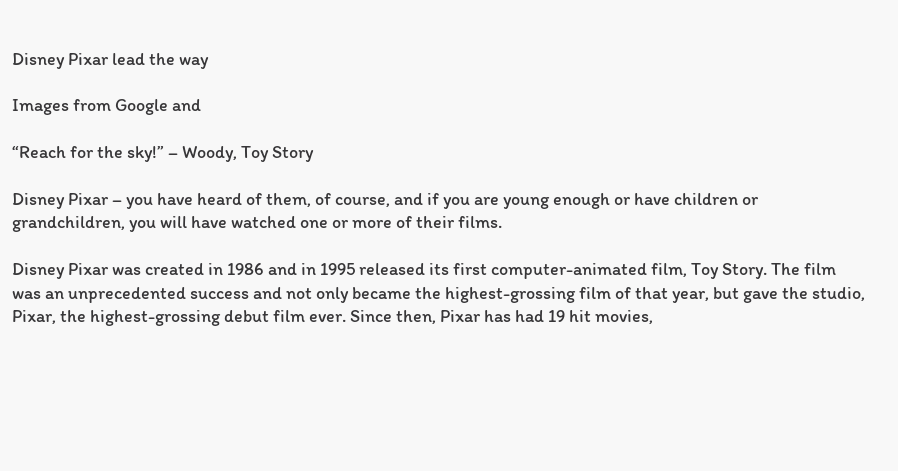Disney Pixar lead the way

Images from Google and

“Reach for the sky!” – Woody, Toy Story

Disney Pixar – you have heard of them, of course, and if you are young enough or have children or grandchildren, you will have watched one or more of their films.

Disney Pixar was created in 1986 and in 1995 released its first computer-animated film, Toy Story. The film was an unprecedented success and not only became the highest-grossing film of that year, but gave the studio, Pixar, the highest-grossing debut film ever. Since then, Pixar has had 19 hit movies,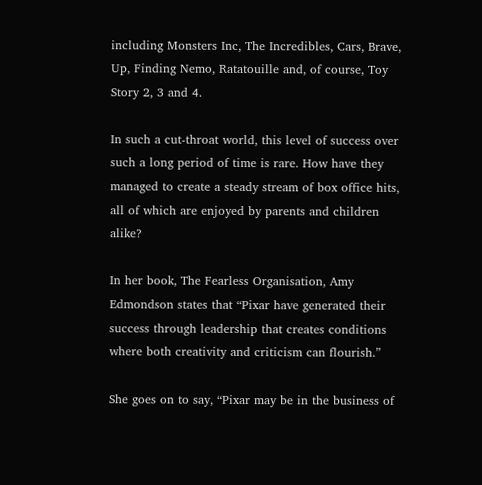including Monsters Inc, The Incredibles, Cars, Brave, Up, Finding Nemo, Ratatouille and, of course, Toy Story 2, 3 and 4.

In such a cut-throat world, this level of success over such a long period of time is rare. How have they managed to create a steady stream of box office hits, all of which are enjoyed by parents and children alike?

In her book, The Fearless Organisation, Amy Edmondson states that “Pixar have generated their success through leadership that creates conditions where both creativity and criticism can flourish.”

She goes on to say, “Pixar may be in the business of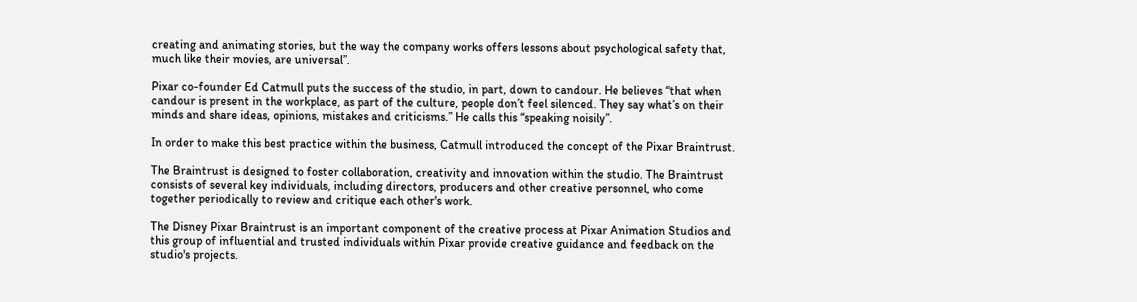creating and animating stories, but the way the company works offers lessons about psychological safety that, much like their movies, are universal”.

Pixar co-founder Ed Catmull puts the success of the studio, in part, down to candour. He believes “that when candour is present in the workplace, as part of the culture, people don’t feel silenced. They say what’s on their minds and share ideas, opinions, mistakes and criticisms.” He calls this “speaking noisily”.

In order to make this best practice within the business, Catmull introduced the concept of the Pixar Braintrust.

The Braintrust is designed to foster collaboration, creativity and innovation within the studio. The Braintrust consists of several key individuals, including directors, producers and other creative personnel, who come together periodically to review and critique each other's work.

The Disney Pixar Braintrust is an important component of the creative process at Pixar Animation Studios and this group of influential and trusted individuals within Pixar provide creative guidance and feedback on the studio's projects.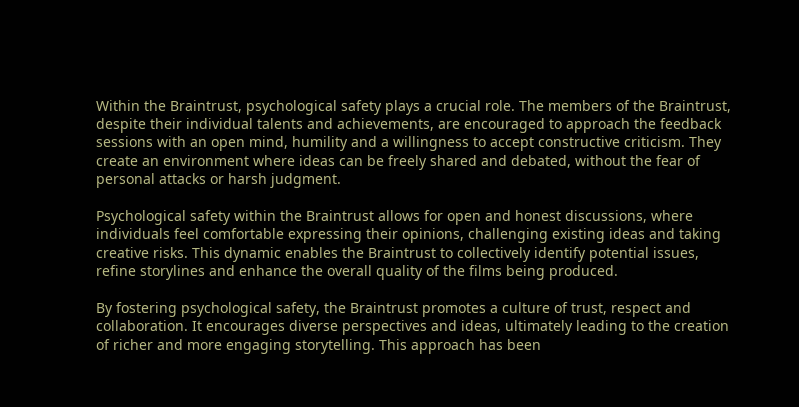Within the Braintrust, psychological safety plays a crucial role. The members of the Braintrust, despite their individual talents and achievements, are encouraged to approach the feedback sessions with an open mind, humility and a willingness to accept constructive criticism. They create an environment where ideas can be freely shared and debated, without the fear of personal attacks or harsh judgment.

Psychological safety within the Braintrust allows for open and honest discussions, where individuals feel comfortable expressing their opinions, challenging existing ideas and taking creative risks. This dynamic enables the Braintrust to collectively identify potential issues, refine storylines and enhance the overall quality of the films being produced.

By fostering psychological safety, the Braintrust promotes a culture of trust, respect and collaboration. It encourages diverse perspectives and ideas, ultimately leading to the creation of richer and more engaging storytelling. This approach has been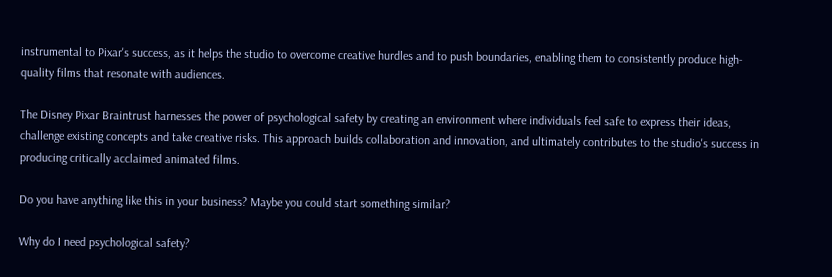instrumental to Pixar's success, as it helps the studio to overcome creative hurdles and to push boundaries, enabling them to consistently produce high-quality films that resonate with audiences.

The Disney Pixar Braintrust harnesses the power of psychological safety by creating an environment where individuals feel safe to express their ideas, challenge existing concepts and take creative risks. This approach builds collaboration and innovation, and ultimately contributes to the studio's success in producing critically acclaimed animated films.

Do you have anything like this in your business? Maybe you could start something similar?

Why do I need psychological safety?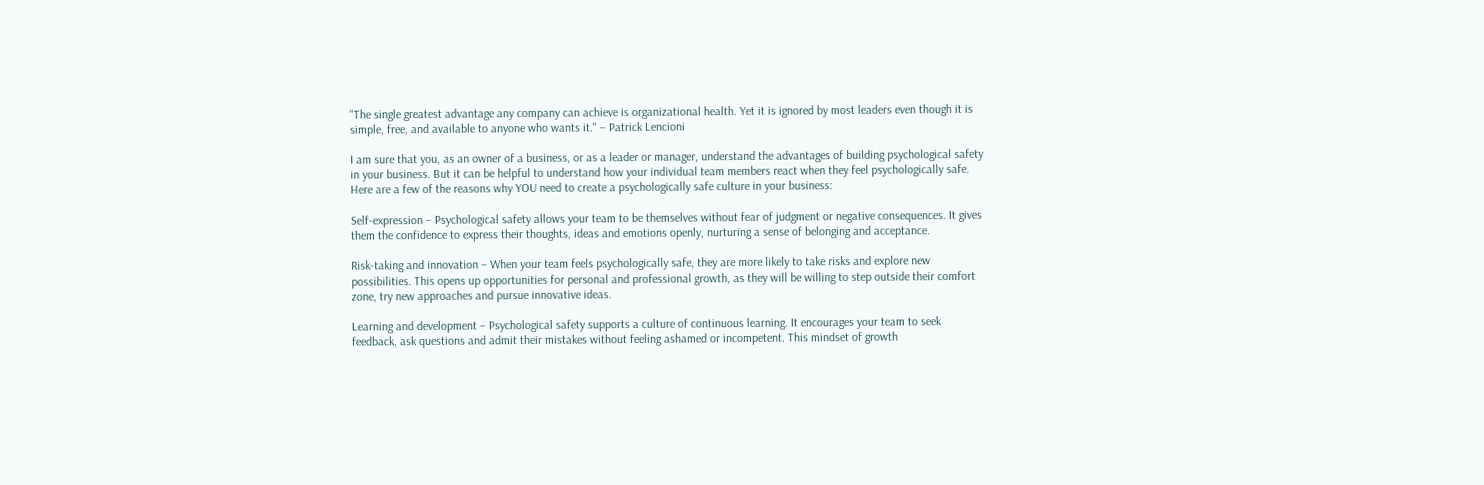"The single greatest advantage any company can achieve is organizational health. Yet it is ignored by most leaders even though it is simple, free, and available to anyone who wants it." – Patrick Lencioni

I am sure that you, as an owner of a business, or as a leader or manager, understand the advantages of building psychological safety in your business. But it can be helpful to understand how your individual team members react when they feel psychologically safe. Here are a few of the reasons why YOU need to create a psychologically safe culture in your business:

Self-expression – Psychological safety allows your team to be themselves without fear of judgment or negative consequences. It gives them the confidence to express their thoughts, ideas and emotions openly, nurturing a sense of belonging and acceptance.

Risk-taking and innovation – When your team feels psychologically safe, they are more likely to take risks and explore new possibilities. This opens up opportunities for personal and professional growth, as they will be willing to step outside their comfort zone, try new approaches and pursue innovative ideas.

Learning and development – Psychological safety supports a culture of continuous learning. It encourages your team to seek feedback, ask questions and admit their mistakes without feeling ashamed or incompetent. This mindset of growth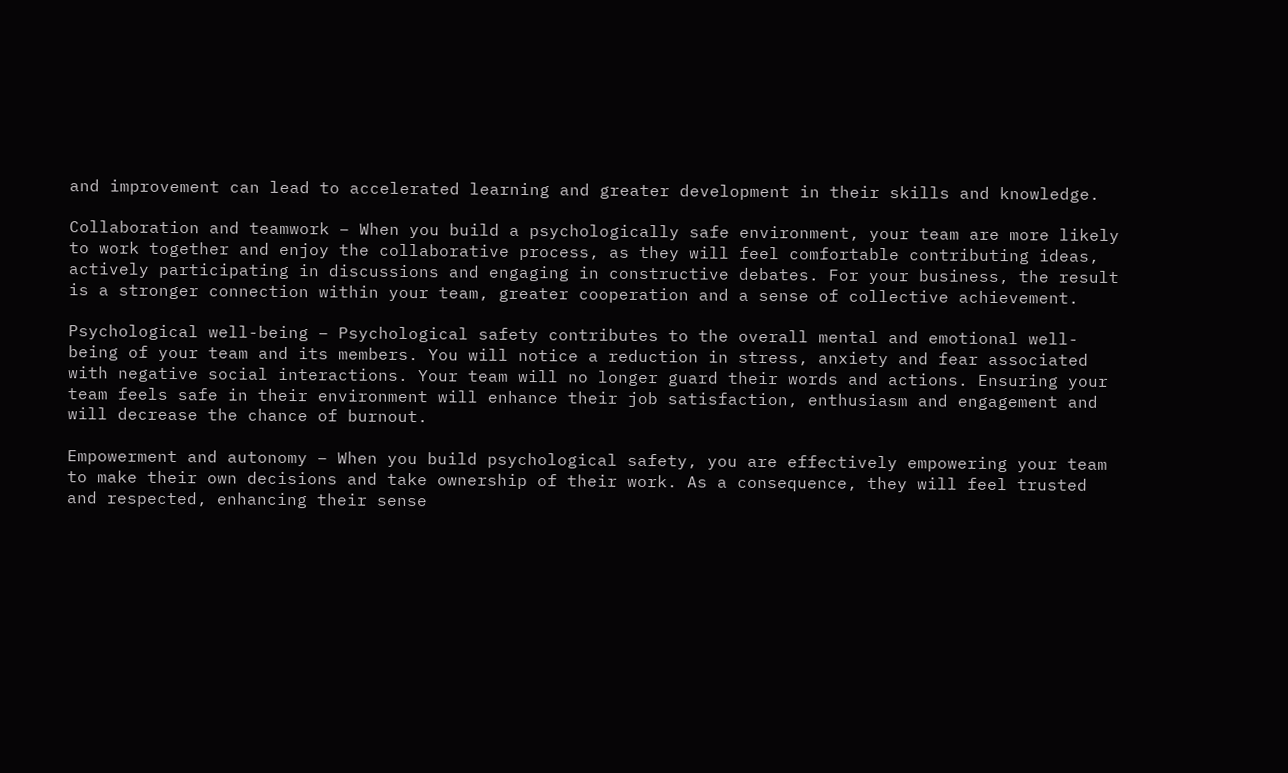and improvement can lead to accelerated learning and greater development in their skills and knowledge.

Collaboration and teamwork – When you build a psychologically safe environment, your team are more likely to work together and enjoy the collaborative process, as they will feel comfortable contributing ideas, actively participating in discussions and engaging in constructive debates. For your business, the result is a stronger connection within your team, greater cooperation and a sense of collective achievement.

Psychological well-being – Psychological safety contributes to the overall mental and emotional well-being of your team and its members. You will notice a reduction in stress, anxiety and fear associated with negative social interactions. Your team will no longer guard their words and actions. Ensuring your team feels safe in their environment will enhance their job satisfaction, enthusiasm and engagement and will decrease the chance of burnout.

Empowerment and autonomy – When you build psychological safety, you are effectively empowering your team to make their own decisions and take ownership of their work. As a consequence, they will feel trusted and respected, enhancing their sense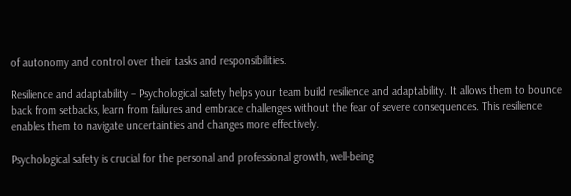of autonomy and control over their tasks and responsibilities.

Resilience and adaptability – Psychological safety helps your team build resilience and adaptability. It allows them to bounce back from setbacks, learn from failures and embrace challenges without the fear of severe consequences. This resilience enables them to navigate uncertainties and changes more effectively.

Psychological safety is crucial for the personal and professional growth, well-being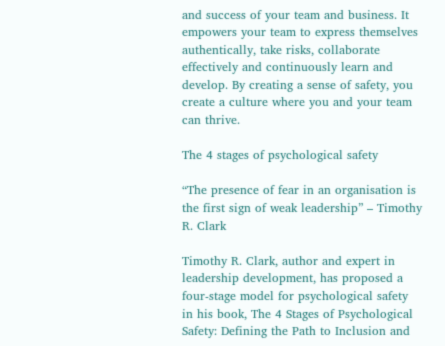and success of your team and business. It empowers your team to express themselves authentically, take risks, collaborate effectively and continuously learn and develop. By creating a sense of safety, you create a culture where you and your team can thrive.

The 4 stages of psychological safety

“The presence of fear in an organisation is the first sign of weak leadership” – Timothy R. Clark

Timothy R. Clark, author and expert in leadership development, has proposed a four-stage model for psychological safety in his book, The 4 Stages of Psychological Safety: Defining the Path to Inclusion and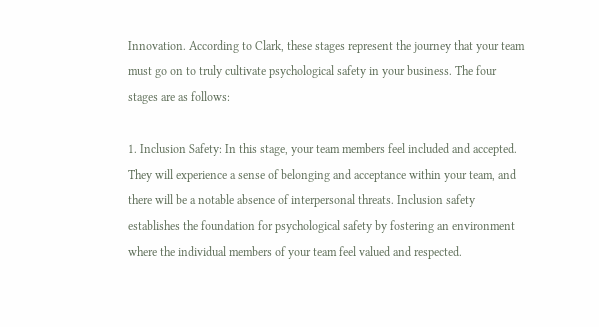Innovation. According to Clark, these stages represent the journey that your team must go on to truly cultivate psychological safety in your business. The four stages are as follows:

1. Inclusion Safety: In this stage, your team members feel included and accepted. They will experience a sense of belonging and acceptance within your team, and there will be a notable absence of interpersonal threats. Inclusion safety establishes the foundation for psychological safety by fostering an environment where the individual members of your team feel valued and respected.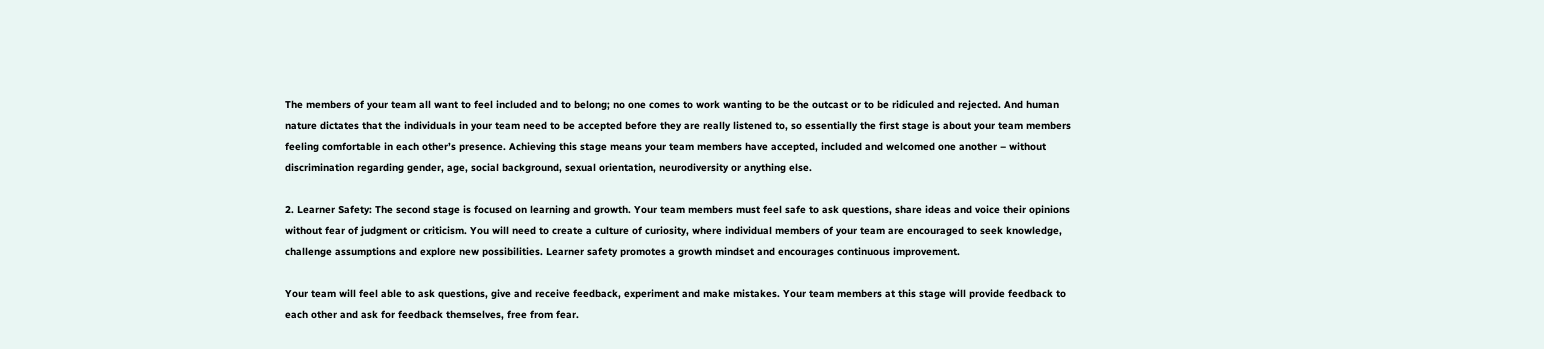The members of your team all want to feel included and to belong; no one comes to work wanting to be the outcast or to be ridiculed and rejected. And human nature dictates that the individuals in your team need to be accepted before they are really listened to, so essentially the first stage is about your team members feeling comfortable in each other’s presence. Achieving this stage means your team members have accepted, included and welcomed one another – without discrimination regarding gender, age, social background, sexual orientation, neurodiversity or anything else.

2. Learner Safety: The second stage is focused on learning and growth. Your team members must feel safe to ask questions, share ideas and voice their opinions without fear of judgment or criticism. You will need to create a culture of curiosity, where individual members of your team are encouraged to seek knowledge, challenge assumptions and explore new possibilities. Learner safety promotes a growth mindset and encourages continuous improvement.

Your team will feel able to ask questions, give and receive feedback, experiment and make mistakes. Your team members at this stage will provide feedback to each other and ask for feedback themselves, free from fear.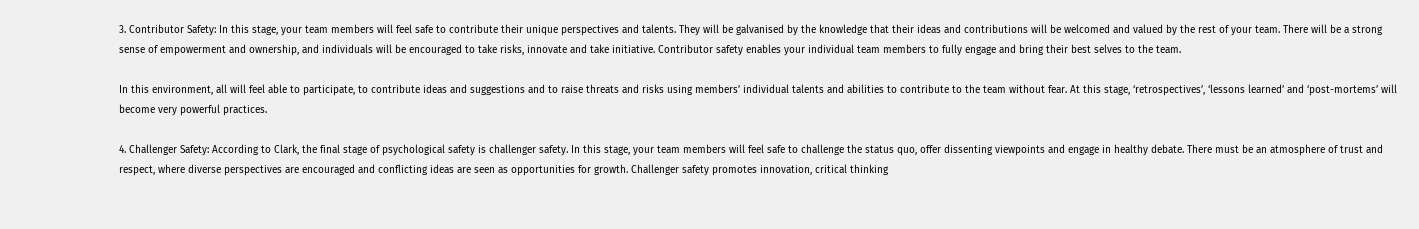3. Contributor Safety: In this stage, your team members will feel safe to contribute their unique perspectives and talents. They will be galvanised by the knowledge that their ideas and contributions will be welcomed and valued by the rest of your team. There will be a strong sense of empowerment and ownership, and individuals will be encouraged to take risks, innovate and take initiative. Contributor safety enables your individual team members to fully engage and bring their best selves to the team.

In this environment, all will feel able to participate, to contribute ideas and suggestions and to raise threats and risks using members’ individual talents and abilities to contribute to the team without fear. At this stage, ‘retrospectives’, ‘lessons learned’ and ‘post-mortems’ will become very powerful practices.

4. Challenger Safety: According to Clark, the final stage of psychological safety is challenger safety. In this stage, your team members will feel safe to challenge the status quo, offer dissenting viewpoints and engage in healthy debate. There must be an atmosphere of trust and respect, where diverse perspectives are encouraged and conflicting ideas are seen as opportunities for growth. Challenger safety promotes innovation, critical thinking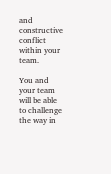and constructive conflict within your team.

You and your team will be able to challenge the way in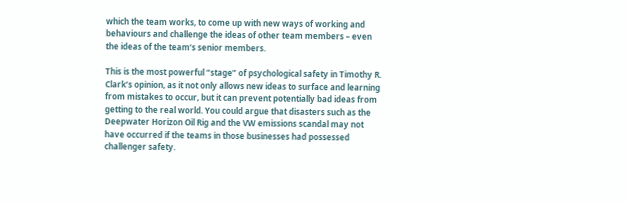which the team works, to come up with new ways of working and behaviours and challenge the ideas of other team members – even the ideas of the team’s senior members.

This is the most powerful “stage” of psychological safety in Timothy R. Clark’s opinion, as it not only allows new ideas to surface and learning from mistakes to occur, but it can prevent potentially bad ideas from getting to the real world. You could argue that disasters such as the Deepwater Horizon Oil Rig and the VW emissions scandal may not have occurred if the teams in those businesses had possessed challenger safety.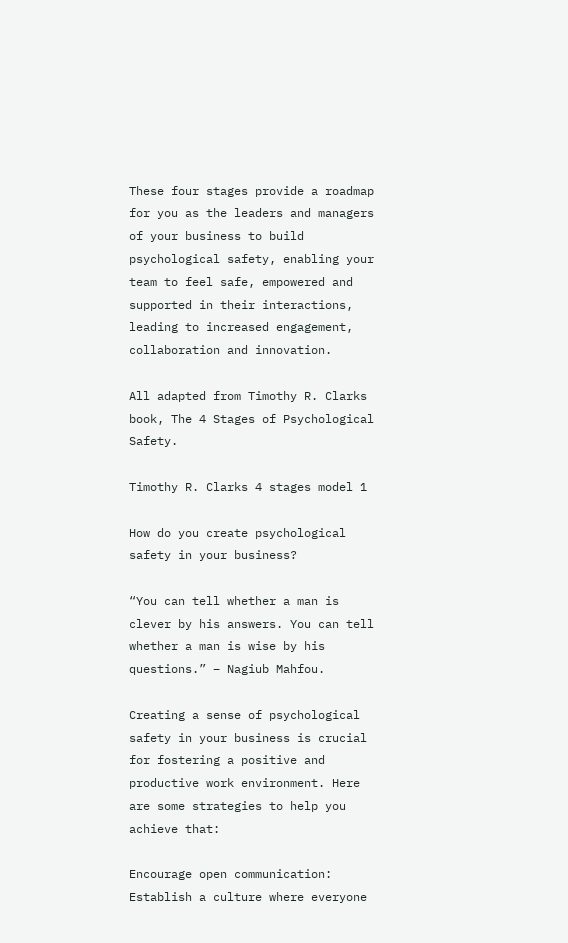These four stages provide a roadmap for you as the leaders and managers of your business to build psychological safety, enabling your team to feel safe, empowered and supported in their interactions, leading to increased engagement, collaboration and innovation.

All adapted from Timothy R. Clarks book, The 4 Stages of Psychological Safety.

Timothy R. Clarks 4 stages model 1

How do you create psychological safety in your business?

“You can tell whether a man is clever by his answers. You can tell whether a man is wise by his questions.” – Nagiub Mahfou.

Creating a sense of psychological safety in your business is crucial for fostering a positive and productive work environment. Here are some strategies to help you achieve that:

Encourage open communication: Establish a culture where everyone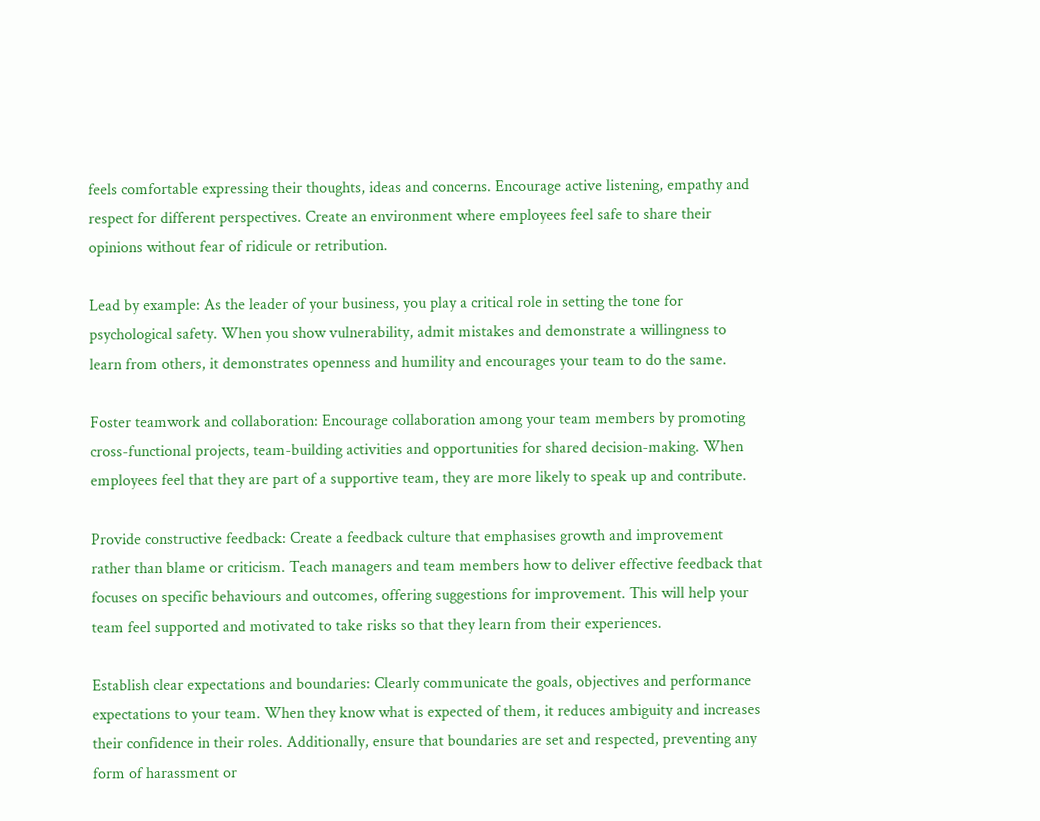feels comfortable expressing their thoughts, ideas and concerns. Encourage active listening, empathy and respect for different perspectives. Create an environment where employees feel safe to share their opinions without fear of ridicule or retribution.

Lead by example: As the leader of your business, you play a critical role in setting the tone for psychological safety. When you show vulnerability, admit mistakes and demonstrate a willingness to learn from others, it demonstrates openness and humility and encourages your team to do the same.

Foster teamwork and collaboration: Encourage collaboration among your team members by promoting cross-functional projects, team-building activities and opportunities for shared decision-making. When employees feel that they are part of a supportive team, they are more likely to speak up and contribute.

Provide constructive feedback: Create a feedback culture that emphasises growth and improvement rather than blame or criticism. Teach managers and team members how to deliver effective feedback that focuses on specific behaviours and outcomes, offering suggestions for improvement. This will help your team feel supported and motivated to take risks so that they learn from their experiences.

Establish clear expectations and boundaries: Clearly communicate the goals, objectives and performance expectations to your team. When they know what is expected of them, it reduces ambiguity and increases their confidence in their roles. Additionally, ensure that boundaries are set and respected, preventing any form of harassment or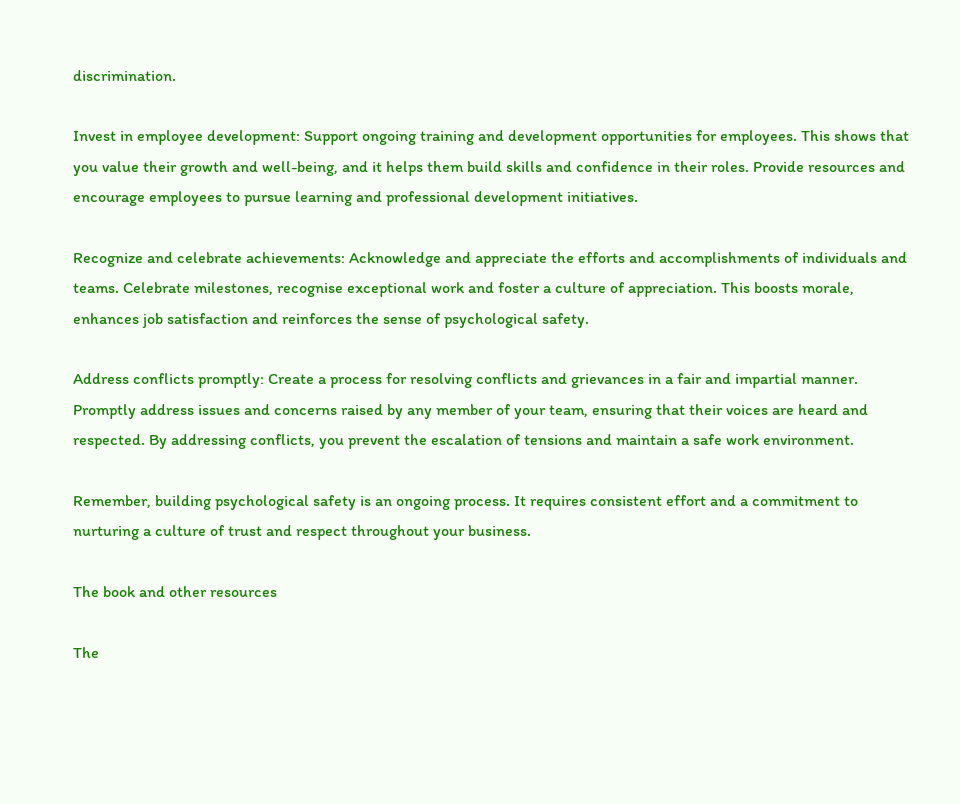discrimination.

Invest in employee development: Support ongoing training and development opportunities for employees. This shows that you value their growth and well-being, and it helps them build skills and confidence in their roles. Provide resources and encourage employees to pursue learning and professional development initiatives.

Recognize and celebrate achievements: Acknowledge and appreciate the efforts and accomplishments of individuals and teams. Celebrate milestones, recognise exceptional work and foster a culture of appreciation. This boosts morale, enhances job satisfaction and reinforces the sense of psychological safety.

Address conflicts promptly: Create a process for resolving conflicts and grievances in a fair and impartial manner. Promptly address issues and concerns raised by any member of your team, ensuring that their voices are heard and respected. By addressing conflicts, you prevent the escalation of tensions and maintain a safe work environment.

Remember, building psychological safety is an ongoing process. It requires consistent effort and a commitment to nurturing a culture of trust and respect throughout your business.

The book and other resources

The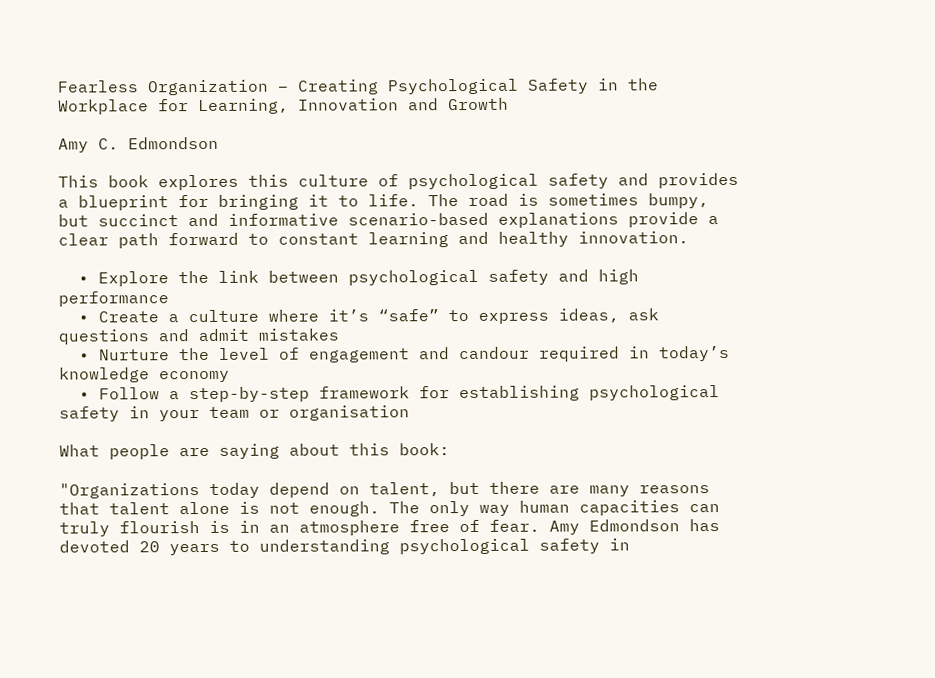Fearless Organization – Creating Psychological Safety in the Workplace for Learning, Innovation and Growth

Amy C. Edmondson

This book explores this culture of psychological safety and provides a blueprint for bringing it to life. The road is sometimes bumpy, but succinct and informative scenario-based explanations provide a clear path forward to constant learning and healthy innovation.

  • Explore the link between psychological safety and high performance
  • Create a culture where it’s “safe” to express ideas, ask questions and admit mistakes
  • Nurture the level of engagement and candour required in today’s knowledge economy
  • Follow a step-by-step framework for establishing psychological safety in your team or organisation

What people are saying about this book:

"Organizations today depend on talent, but there are many reasons that talent alone is not enough. The only way human capacities can truly flourish is in an atmosphere free of fear. Amy Edmondson has devoted 20 years to understanding psychological safety in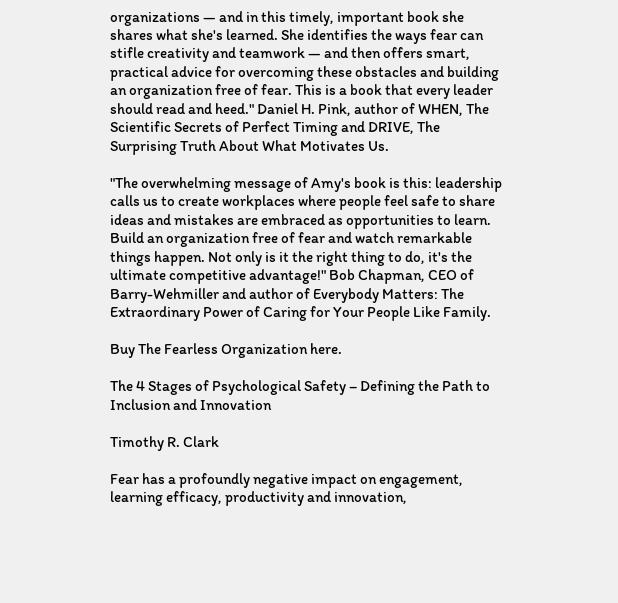organizations — and in this timely, important book she shares what she's learned. She identifies the ways fear can stifle creativity and teamwork — and then offers smart, practical advice for overcoming these obstacles and building an organization free of fear. This is a book that every leader should read and heed." Daniel H. Pink, author of WHEN, The Scientific Secrets of Perfect Timing and DRIVE, The Surprising Truth About What Motivates Us.

"The overwhelming message of Amy's book is this: leadership calls us to create workplaces where people feel safe to share ideas and mistakes are embraced as opportunities to learn. Build an organization free of fear and watch remarkable things happen. Not only is it the right thing to do, it's the ultimate competitive advantage!" Bob Chapman, CEO of Barry-Wehmiller and author of Everybody Matters: The Extraordinary Power of Caring for Your People Like Family.

Buy The Fearless Organization here.

The 4 Stages of Psychological Safety – Defining the Path to Inclusion and Innovation

Timothy R. Clark

Fear has a profoundly negative impact on engagement, learning efficacy, productivity and innovation,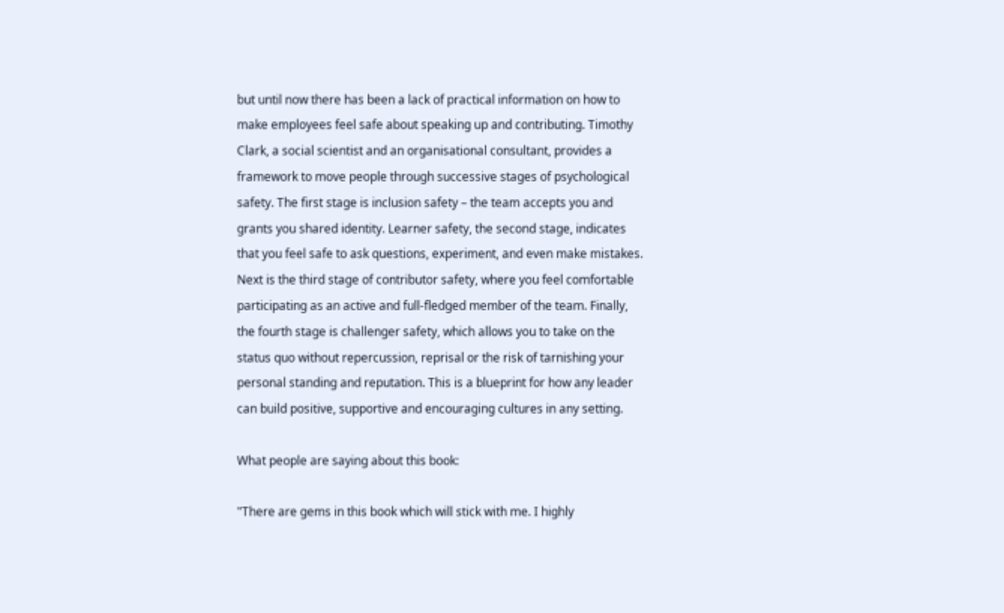but until now there has been a lack of practical information on how to make employees feel safe about speaking up and contributing. Timothy Clark, a social scientist and an organisational consultant, provides a framework to move people through successive stages of psychological safety. The first stage is inclusion safety – the team accepts you and grants you shared identity. Learner safety, the second stage, indicates that you feel safe to ask questions, experiment, and even make mistakes. Next is the third stage of contributor safety, where you feel comfortable participating as an active and full-fledged member of the team. Finally, the fourth stage is challenger safety, which allows you to take on the status quo without repercussion, reprisal or the risk of tarnishing your personal standing and reputation. This is a blueprint for how any leader can build positive, supportive and encouraging cultures in any setting.

What people are saying about this book:

"There are gems in this book which will stick with me. I highly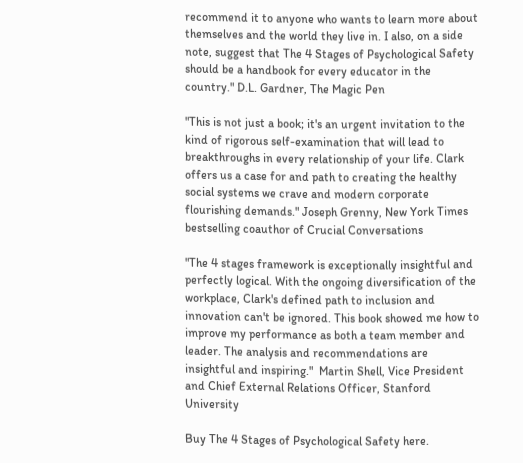recommend it to anyone who wants to learn more about themselves and the world they live in. I also, on a side note, suggest that The 4 Stages of Psychological Safety should be a handbook for every educator in the country." D.L. Gardner, The Magic Pen

"This is not just a book; it's an urgent invitation to the kind of rigorous self-examination that will lead to breakthroughs in every relationship of your life. Clark offers us a case for and path to creating the healthy social systems we crave and modern corporate flourishing demands." Joseph Grenny, New York Times bestselling coauthor of Crucial Conversations

"The 4 stages framework is exceptionally insightful and perfectly logical. With the ongoing diversification of the workplace, Clark's defined path to inclusion and innovation can't be ignored. This book showed me how to improve my performance as both a team member and leader. The analysis and recommendations are insightful and inspiring."  Martin Shell, Vice President and Chief External Relations Officer, Stanford University

Buy The 4 Stages of Psychological Safety here.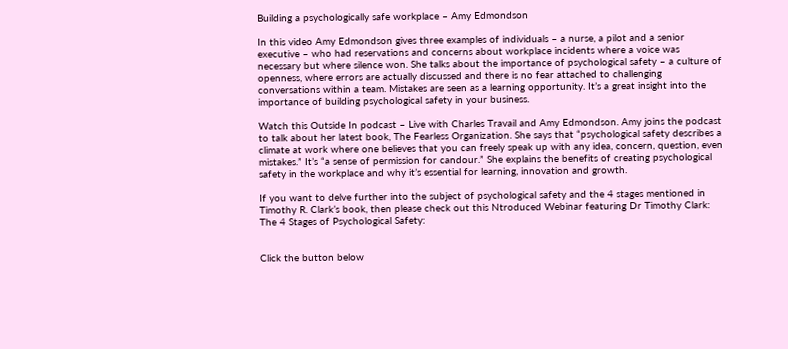Building a psychologically safe workplace – Amy Edmondson

In this video Amy Edmondson gives three examples of individuals – a nurse, a pilot and a senior executive – who had reservations and concerns about workplace incidents where a voice was necessary but where silence won. She talks about the importance of psychological safety – a culture of openness, where errors are actually discussed and there is no fear attached to challenging conversations within a team. Mistakes are seen as a learning opportunity. It’s a great insight into the importance of building psychological safety in your business.

Watch this Outside In podcast – Live with Charles Travail and Amy Edmondson. Amy joins the podcast to talk about her latest book, The Fearless Organization. She says that “psychological safety describes a climate at work where one believes that you can freely speak up with any idea, concern, question, even mistakes.” It’s “a sense of permission for candour.” She explains the benefits of creating psychological safety in the workplace and why it’s essential for learning, innovation and growth.

If you want to delve further into the subject of psychological safety and the 4 stages mentioned in Timothy R. Clark’s book, then please check out this Ntroduced Webinar featuring Dr Timothy Clark: The 4 Stages of Psychological Safety:


Click the button below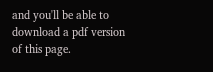and you'll be able to download a pdf version of this page.